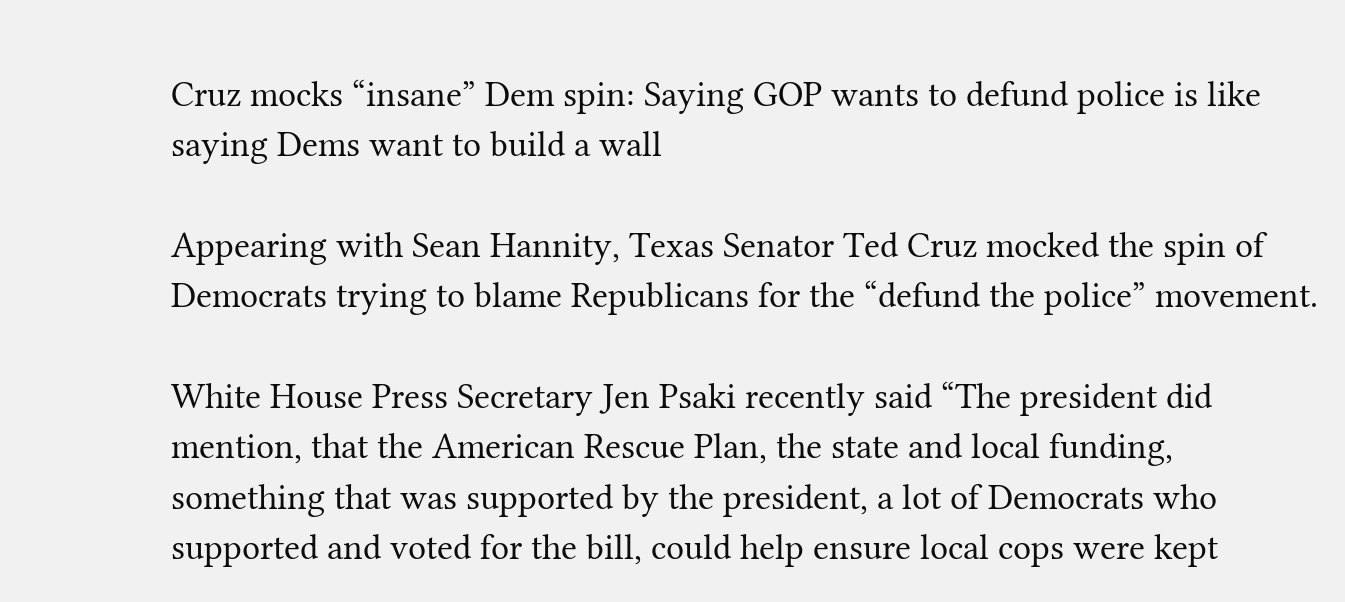Cruz mocks “insane” Dem spin: Saying GOP wants to defund police is like saying Dems want to build a wall

Appearing with Sean Hannity, Texas Senator Ted Cruz mocked the spin of Democrats trying to blame Republicans for the “defund the police” movement.

White House Press Secretary Jen Psaki recently said “The president did mention, that the American Rescue Plan, the state and local funding, something that was supported by the president, a lot of Democrats who supported and voted for the bill, could help ensure local cops were kept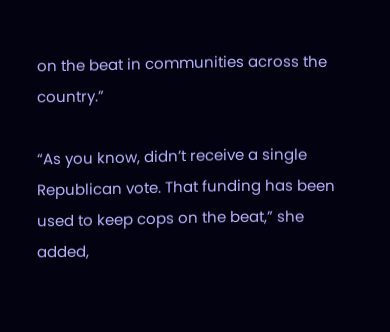on the beat in communities across the country.”

“As you know, didn’t receive a single Republican vote. That funding has been used to keep cops on the beat,” she added,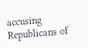accusing Republicans of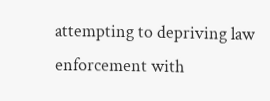attempting to depriving law enforcement with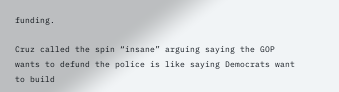funding.

Cruz called the spin “insane” arguing saying the GOP wants to defund the police is like saying Democrats want to build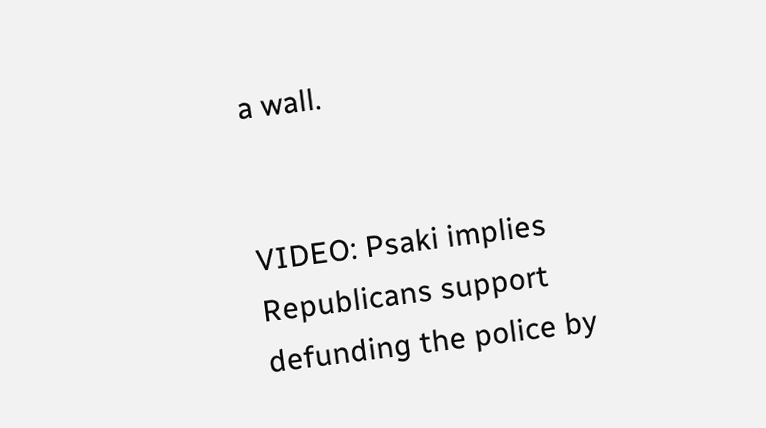a wall.


VIDEO: Psaki implies Republicans support defunding the police by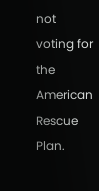not voting for the American Rescue Plan.